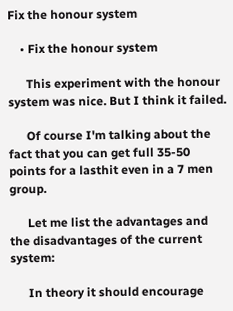Fix the honour system

    • Fix the honour system

      This experiment with the honour system was nice. But I think it failed.

      Of course I'm talking about the fact that you can get full 35-50 points for a lasthit even in a 7 men group.

      Let me list the advantages and the disadvantages of the current system:

      In theory it should encourage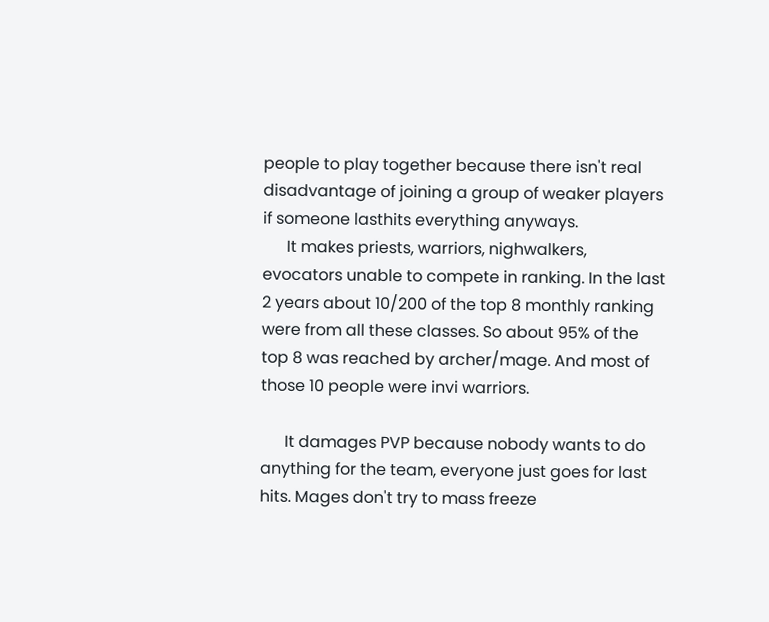people to play together because there isn't real disadvantage of joining a group of weaker players if someone lasthits everything anyways.
      It makes priests, warriors, nighwalkers, evocators unable to compete in ranking. In the last 2 years about 10/200 of the top 8 monthly ranking were from all these classes. So about 95% of the top 8 was reached by archer/mage. And most of those 10 people were invi warriors.

      It damages PVP because nobody wants to do anything for the team, everyone just goes for last hits. Mages don't try to mass freeze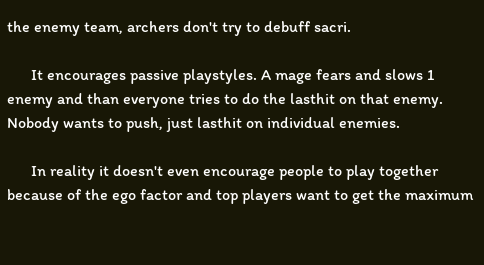the enemy team, archers don't try to debuff sacri.

      It encourages passive playstyles. A mage fears and slows 1 enemy and than everyone tries to do the lasthit on that enemy. Nobody wants to push, just lasthit on individual enemies.

      In reality it doesn't even encourage people to play together because of the ego factor and top players want to get the maximum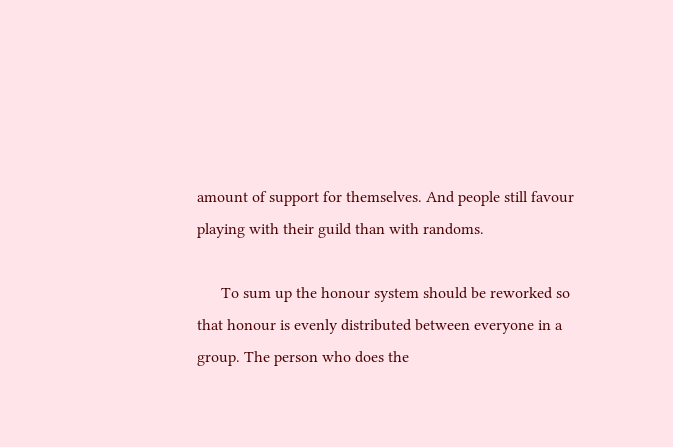amount of support for themselves. And people still favour playing with their guild than with randoms.

      To sum up the honour system should be reworked so that honour is evenly distributed between everyone in a group. The person who does the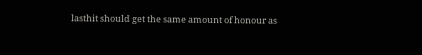lasthit should get the same amount of honour as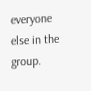everyone else in the group.